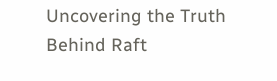Uncovering the Truth Behind Raft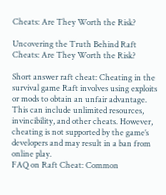Cheats: Are They Worth the Risk?

Uncovering the Truth Behind Raft Cheats: Are They Worth the Risk?

Short answer raft cheat: Cheating in the survival game Raft involves using exploits or mods to obtain an unfair advantage. This can include unlimited resources, invincibility, and other cheats. However, cheating is not supported by the game’s developers and may result in a ban from online play.
FAQ on Raft Cheat: Common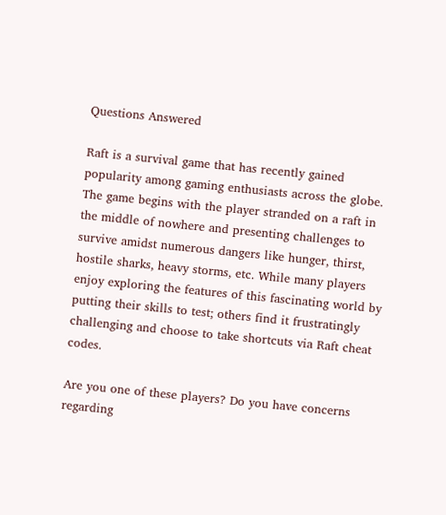Questions Answered

Raft is a survival game that has recently gained popularity among gaming enthusiasts across the globe. The game begins with the player stranded on a raft in the middle of nowhere and presenting challenges to survive amidst numerous dangers like hunger, thirst, hostile sharks, heavy storms, etc. While many players enjoy exploring the features of this fascinating world by putting their skills to test; others find it frustratingly challenging and choose to take shortcuts via Raft cheat codes.

Are you one of these players? Do you have concerns regarding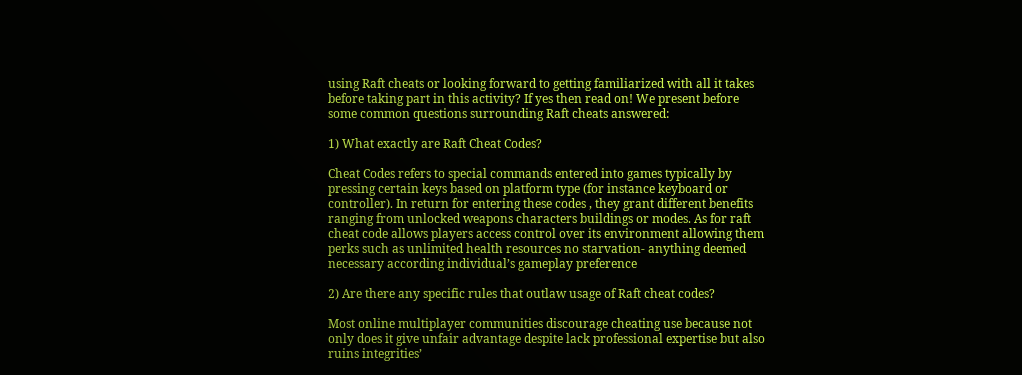using Raft cheats or looking forward to getting familiarized with all it takes before taking part in this activity? If yes then read on! We present before some common questions surrounding Raft cheats answered:

1) What exactly are Raft Cheat Codes?

Cheat Codes refers to special commands entered into games typically by pressing certain keys based on platform type (for instance keyboard or controller). In return for entering these codes , they grant different benefits ranging from unlocked weapons characters buildings or modes. As for raft cheat code allows players access control over its environment allowing them perks such as unlimited health resources no starvation- anything deemed necessary according individual’s gameplay preference

2) Are there any specific rules that outlaw usage of Raft cheat codes?

Most online multiplayer communities discourage cheating use because not only does it give unfair advantage despite lack professional expertise but also ruins integrities’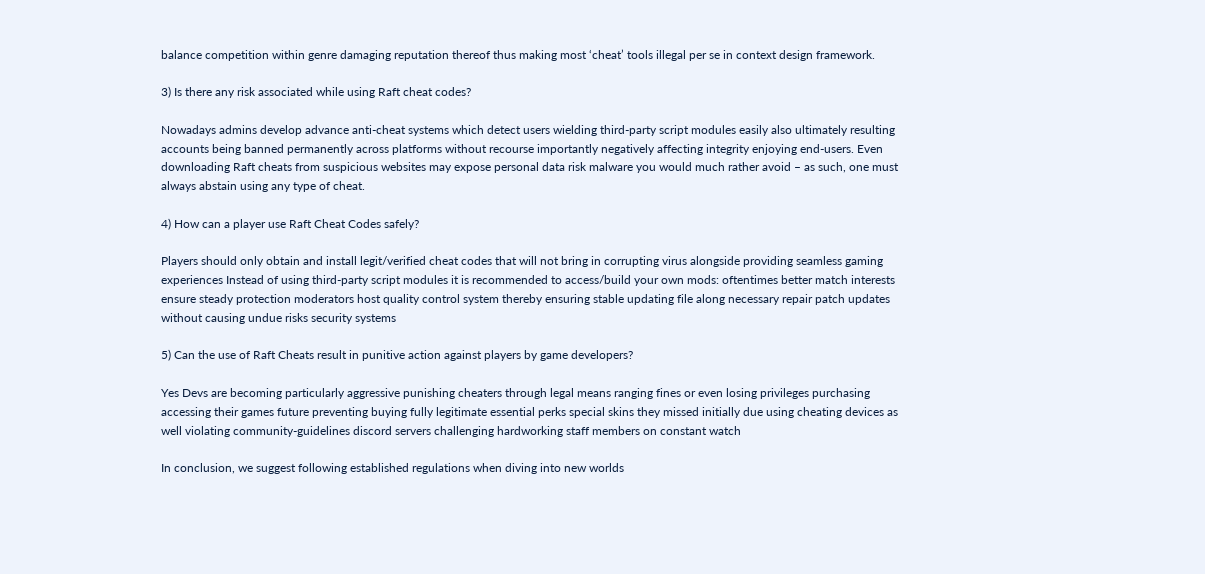balance competition within genre damaging reputation thereof thus making most ‘cheat’ tools illegal per se in context design framework.

3) Is there any risk associated while using Raft cheat codes?

Nowadays admins develop advance anti-cheat systems which detect users wielding third-party script modules easily also ultimately resulting accounts being banned permanently across platforms without recourse importantly negatively affecting integrity enjoying end-users. Even downloading Raft cheats from suspicious websites may expose personal data risk malware you would much rather avoid – as such, one must always abstain using any type of cheat.

4) How can a player use Raft Cheat Codes safely?

Players should only obtain and install legit/verified cheat codes that will not bring in corrupting virus alongside providing seamless gaming experiences Instead of using third-party script modules it is recommended to access/build your own mods: oftentimes better match interests ensure steady protection moderators host quality control system thereby ensuring stable updating file along necessary repair patch updates without causing undue risks security systems

5) Can the use of Raft Cheats result in punitive action against players by game developers?

Yes Devs are becoming particularly aggressive punishing cheaters through legal means ranging fines or even losing privileges purchasing accessing their games future preventing buying fully legitimate essential perks special skins they missed initially due using cheating devices as well violating community-guidelines discord servers challenging hardworking staff members on constant watch

In conclusion, we suggest following established regulations when diving into new worlds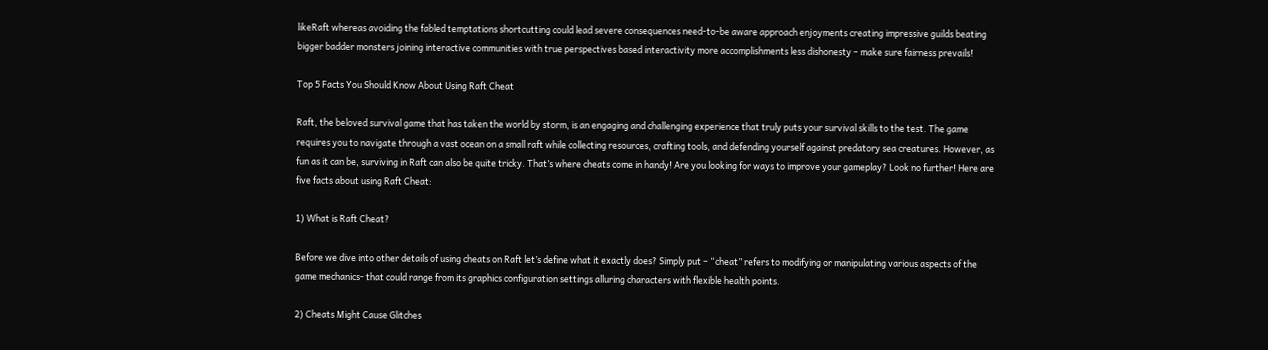likeRaft whereas avoiding the fabled temptations shortcutting could lead severe consequences need-to-be aware approach enjoyments creating impressive guilds beating bigger badder monsters joining interactive communities with true perspectives based interactivity more accomplishments less dishonesty – make sure fairness prevails!

Top 5 Facts You Should Know About Using Raft Cheat

Raft, the beloved survival game that has taken the world by storm, is an engaging and challenging experience that truly puts your survival skills to the test. The game requires you to navigate through a vast ocean on a small raft while collecting resources, crafting tools, and defending yourself against predatory sea creatures. However, as fun as it can be, surviving in Raft can also be quite tricky. That’s where cheats come in handy! Are you looking for ways to improve your gameplay? Look no further! Here are five facts about using Raft Cheat:

1) What is Raft Cheat?

Before we dive into other details of using cheats on Raft let’s define what it exactly does? Simply put – “cheat” refers to modifying or manipulating various aspects of the game mechanics- that could range from its graphics configuration settings alluring characters with flexible health points.

2) Cheats Might Cause Glitches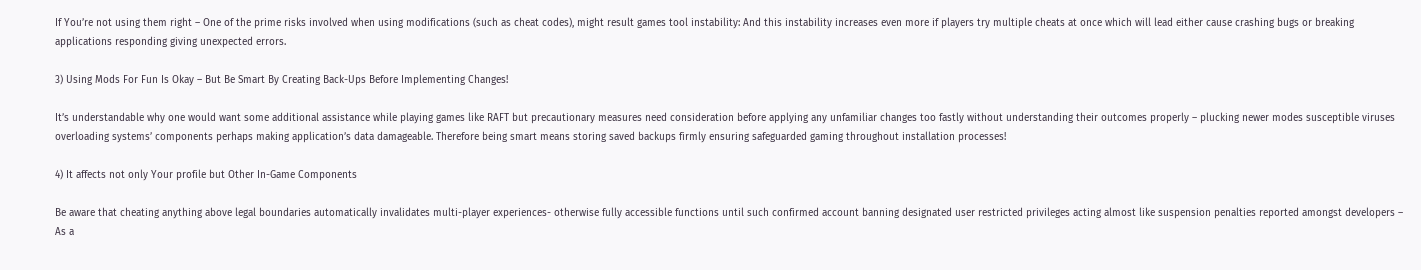If You’re not using them right – One of the prime risks involved when using modifications (such as cheat codes), might result games tool instability: And this instability increases even more if players try multiple cheats at once which will lead either cause crashing bugs or breaking applications responding giving unexpected errors.

3) Using Mods For Fun Is Okay – But Be Smart By Creating Back-Ups Before Implementing Changes!

It’s understandable why one would want some additional assistance while playing games like RAFT but precautionary measures need consideration before applying any unfamiliar changes too fastly without understanding their outcomes properly – plucking newer modes susceptible viruses overloading systems’ components perhaps making application’s data damageable. Therefore being smart means storing saved backups firmly ensuring safeguarded gaming throughout installation processes!

4) It affects not only Your profile but Other In-Game Components

Be aware that cheating anything above legal boundaries automatically invalidates multi-player experiences- otherwise fully accessible functions until such confirmed account banning designated user restricted privileges acting almost like suspension penalties reported amongst developers – As a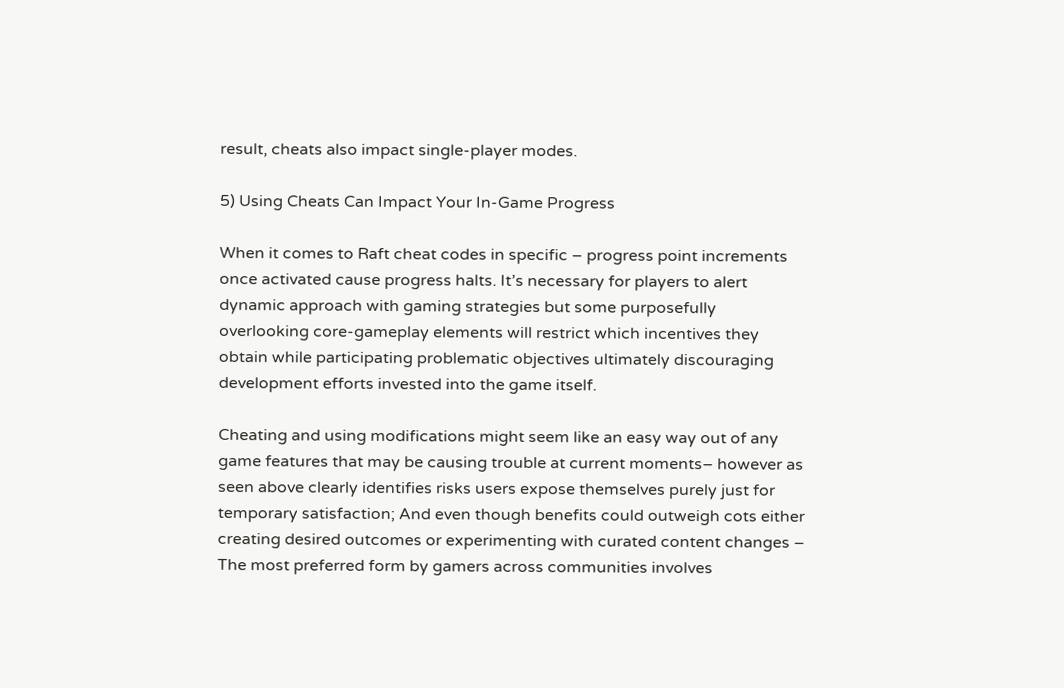result, cheats also impact single-player modes.

5) Using Cheats Can Impact Your In-Game Progress

When it comes to Raft cheat codes in specific – progress point increments once activated cause progress halts. It’s necessary for players to alert dynamic approach with gaming strategies but some purposefully overlooking core-gameplay elements will restrict which incentives they obtain while participating problematic objectives ultimately discouraging development efforts invested into the game itself.

Cheating and using modifications might seem like an easy way out of any game features that may be causing trouble at current moments– however as seen above clearly identifies risks users expose themselves purely just for temporary satisfaction; And even though benefits could outweigh cots either creating desired outcomes or experimenting with curated content changes – The most preferred form by gamers across communities involves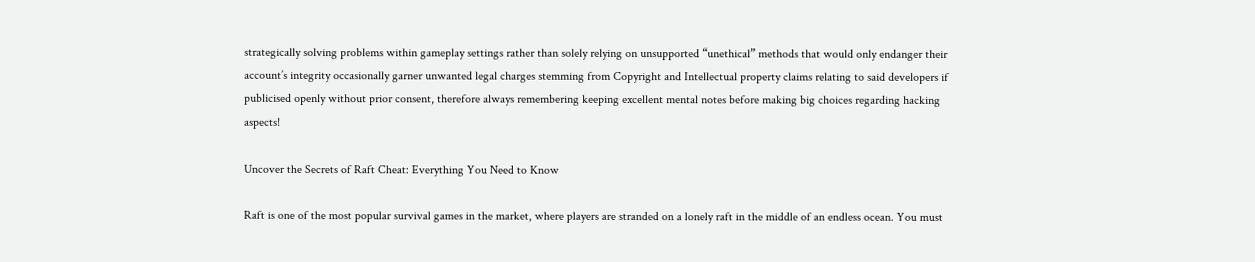strategically solving problems within gameplay settings rather than solely relying on unsupported “unethical” methods that would only endanger their account’s integrity occasionally garner unwanted legal charges stemming from Copyright and Intellectual property claims relating to said developers if publicised openly without prior consent, therefore always remembering keeping excellent mental notes before making big choices regarding hacking aspects!

Uncover the Secrets of Raft Cheat: Everything You Need to Know

Raft is one of the most popular survival games in the market, where players are stranded on a lonely raft in the middle of an endless ocean. You must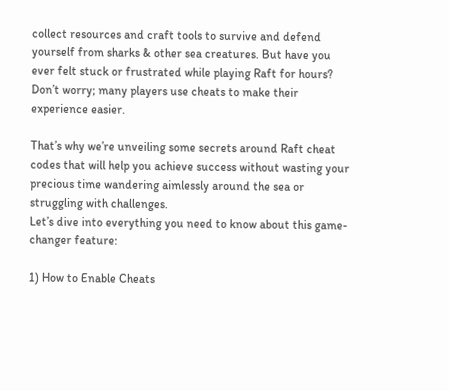collect resources and craft tools to survive and defend yourself from sharks & other sea creatures. But have you ever felt stuck or frustrated while playing Raft for hours? Don’t worry; many players use cheats to make their experience easier.

That’s why we’re unveiling some secrets around Raft cheat codes that will help you achieve success without wasting your precious time wandering aimlessly around the sea or struggling with challenges.
Let’s dive into everything you need to know about this game-changer feature:

1) How to Enable Cheats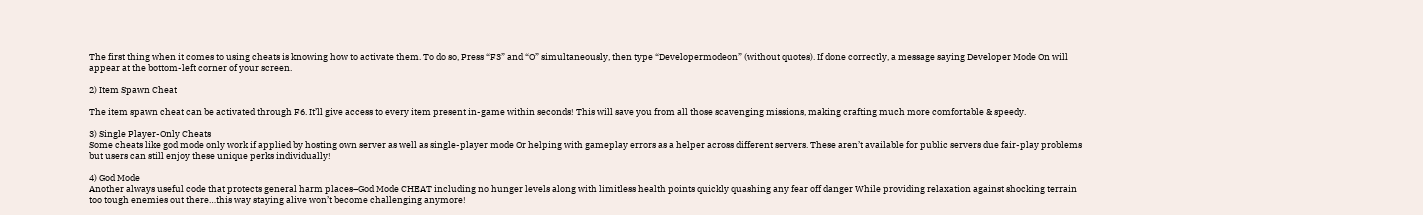The first thing when it comes to using cheats is knowing how to activate them. To do so, Press “F3” and “O” simultaneously, then type “Developermodeon” (without quotes). If done correctly, a message saying Developer Mode On will appear at the bottom-left corner of your screen.

2) Item Spawn Cheat

The item spawn cheat can be activated through F6. It’ll give access to every item present in-game within seconds! This will save you from all those scavenging missions, making crafting much more comfortable & speedy.

3) Single Player-Only Cheats
Some cheats like god mode only work if applied by hosting own server as well as single-player mode Or helping with gameplay errors as a helper across different servers. These aren’t available for public servers due fair-play problems but users can still enjoy these unique perks individually!

4) God Mode
Another always useful code that protects general harm places–God Mode CHEAT including no hunger levels along with limitless health points quickly quashing any fear off danger While providing relaxation against shocking terrain too tough enemies out there…this way staying alive won’t become challenging anymore!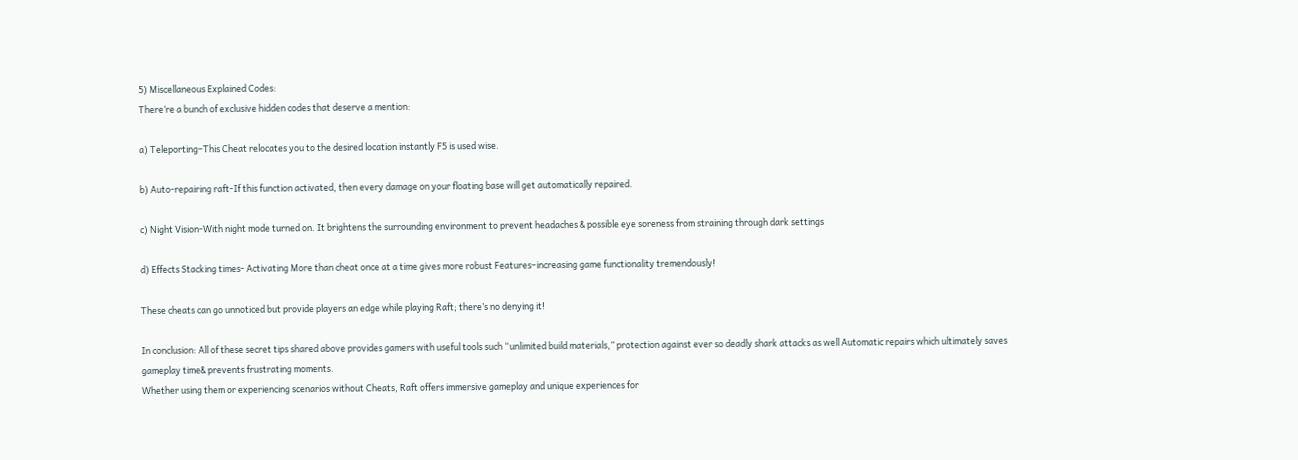5) Miscellaneous Explained Codes:
There‘re a bunch of exclusive hidden codes that deserve a mention:

a) Teleporting–This Cheat relocates you to the desired location instantly F5 is used wise.

b) Auto-repairing raft-If this function activated, then every damage on your floating base will get automatically repaired.

c) Night Vision-With night mode turned on. It brightens the surrounding environment to prevent headaches & possible eye soreness from straining through dark settings

d) Effects Stacking times- Activating More than cheat once at a time gives more robust Features–increasing game functionality tremendously!

These cheats can go unnoticed but provide players an edge while playing Raft; there’s no denying it!

In conclusion: All of these secret tips shared above provides gamers with useful tools such “unlimited build materials,” protection against ever so deadly shark attacks as well Automatic repairs which ultimately saves gameplay time& prevents frustrating moments.
Whether using them or experiencing scenarios without Cheats, Raft offers immersive gameplay and unique experiences for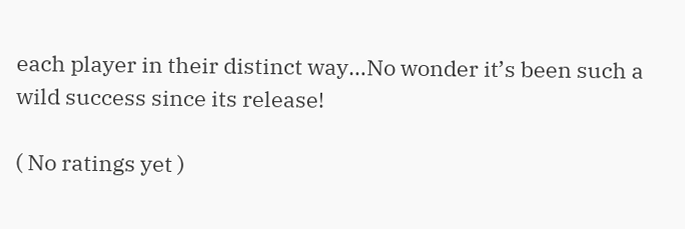each player in their distinct way…No wonder it’s been such a wild success since its release!

( No ratings yet )